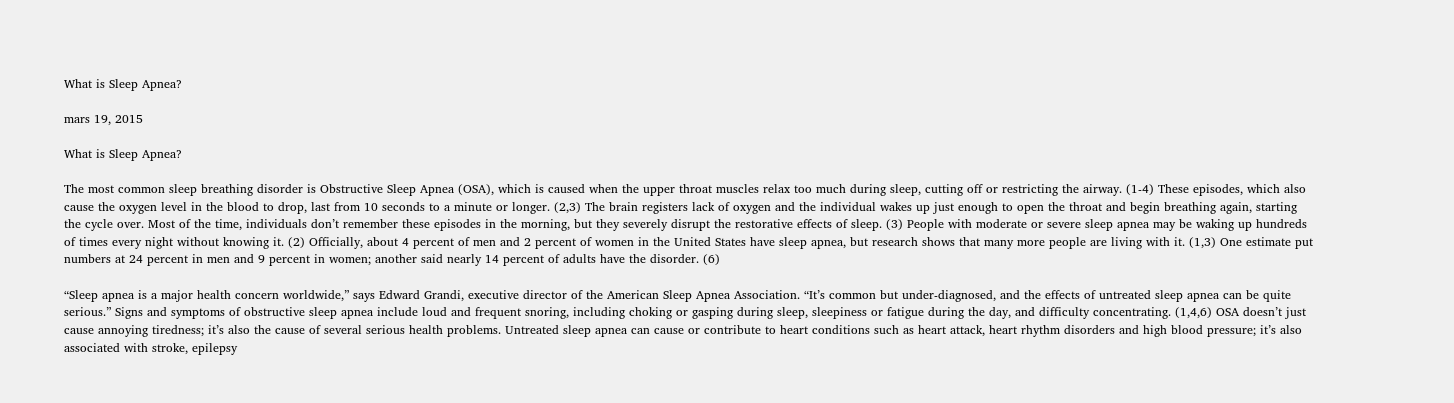What is Sleep Apnea?

mars 19, 2015

What is Sleep Apnea?

The most common sleep breathing disorder is Obstructive Sleep Apnea (OSA), which is caused when the upper throat muscles relax too much during sleep, cutting off or restricting the airway. (1-4) These episodes, which also cause the oxygen level in the blood to drop, last from 10 seconds to a minute or longer. (2,3) The brain registers lack of oxygen and the individual wakes up just enough to open the throat and begin breathing again, starting the cycle over. Most of the time, individuals don’t remember these episodes in the morning, but they severely disrupt the restorative effects of sleep. (3) People with moderate or severe sleep apnea may be waking up hundreds of times every night without knowing it. (2) Officially, about 4 percent of men and 2 percent of women in the United States have sleep apnea, but research shows that many more people are living with it. (1,3) One estimate put numbers at 24 percent in men and 9 percent in women; another said nearly 14 percent of adults have the disorder. (6)

“Sleep apnea is a major health concern worldwide,” says Edward Grandi, executive director of the American Sleep Apnea Association. “It’s common but under-diagnosed, and the effects of untreated sleep apnea can be quite serious.” Signs and symptoms of obstructive sleep apnea include loud and frequent snoring, including choking or gasping during sleep, sleepiness or fatigue during the day, and difficulty concentrating. (1,4,6) OSA doesn’t just cause annoying tiredness; it’s also the cause of several serious health problems. Untreated sleep apnea can cause or contribute to heart conditions such as heart attack, heart rhythm disorders and high blood pressure; it’s also associated with stroke, epilepsy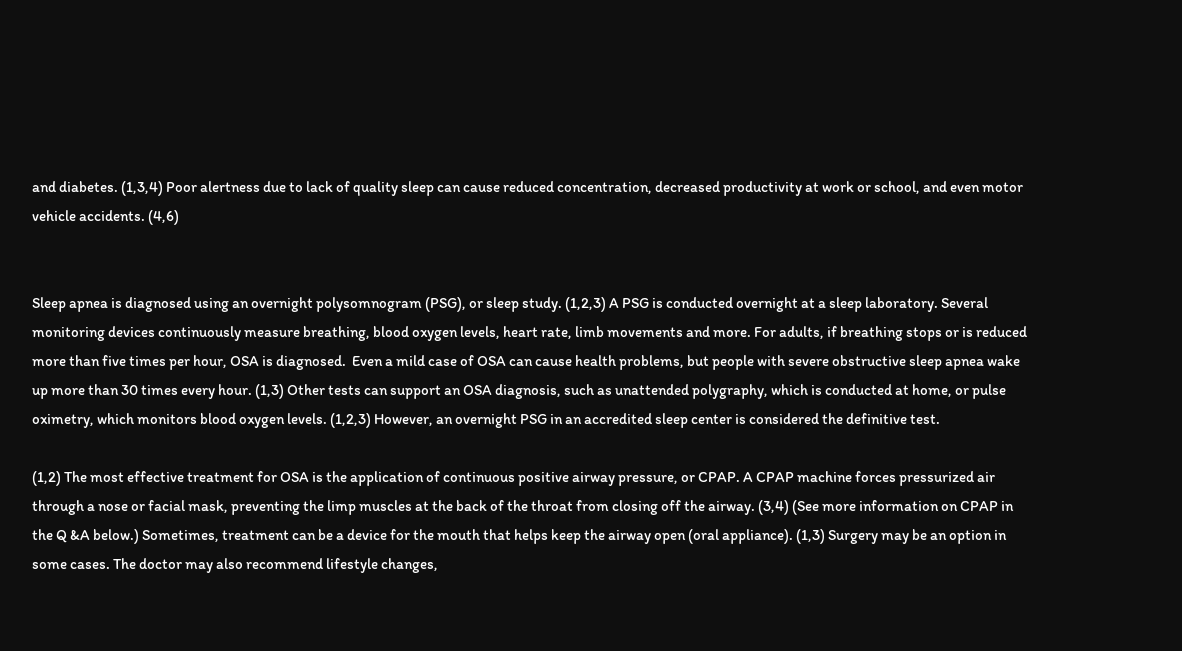and diabetes. (1,3,4) Poor alertness due to lack of quality sleep can cause reduced concentration, decreased productivity at work or school, and even motor vehicle accidents. (4,6)


Sleep apnea is diagnosed using an overnight polysomnogram (PSG), or sleep study. (1,2,3) A PSG is conducted overnight at a sleep laboratory. Several monitoring devices continuously measure breathing, blood oxygen levels, heart rate, limb movements and more. For adults, if breathing stops or is reduced more than five times per hour, OSA is diagnosed.  Even a mild case of OSA can cause health problems, but people with severe obstructive sleep apnea wake up more than 30 times every hour. (1,3) Other tests can support an OSA diagnosis, such as unattended polygraphy, which is conducted at home, or pulse oximetry, which monitors blood oxygen levels. (1,2,3) However, an overnight PSG in an accredited sleep center is considered the definitive test.

(1,2) The most effective treatment for OSA is the application of continuous positive airway pressure, or CPAP. A CPAP machine forces pressurized air through a nose or facial mask, preventing the limp muscles at the back of the throat from closing off the airway. (3,4) (See more information on CPAP in the Q &A below.) Sometimes, treatment can be a device for the mouth that helps keep the airway open (oral appliance). (1,3) Surgery may be an option in some cases. The doctor may also recommend lifestyle changes,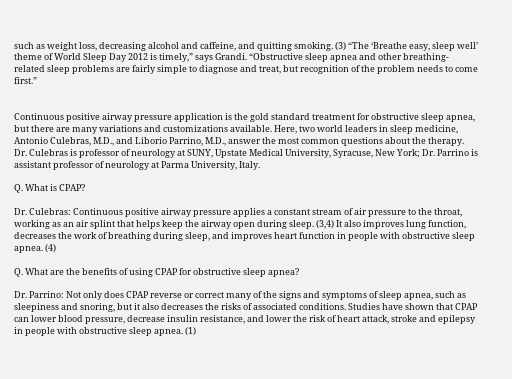such as weight loss, decreasing alcohol and caffeine, and quitting smoking. (3) “The ‘Breathe easy, sleep well’ theme of World Sleep Day 2012 is timely,” says Grandi. “Obstructive sleep apnea and other breathing-related sleep problems are fairly simple to diagnose and treat, but recognition of the problem needs to come first.”


Continuous positive airway pressure application is the gold standard treatment for obstructive sleep apnea, but there are many variations and customizations available. Here, two world leaders in sleep medicine, Antonio Culebras, M.D., and Liborio Parrino, M.D., answer the most common questions about the therapy. Dr. Culebras is professor of neurology at SUNY, Upstate Medical University, Syracuse, New York; Dr. Parrino is assistant professor of neurology at Parma University, Italy.

Q. What is CPAP?

Dr. Culebras: Continuous positive airway pressure applies a constant stream of air pressure to the throat, working as an air splint that helps keep the airway open during sleep. (3,4) It also improves lung function, decreases the work of breathing during sleep, and improves heart function in people with obstructive sleep apnea. (4)

Q. What are the benefits of using CPAP for obstructive sleep apnea?

Dr. Parrino: Not only does CPAP reverse or correct many of the signs and symptoms of sleep apnea, such as sleepiness and snoring, but it also decreases the risks of associated conditions. Studies have shown that CPAP can lower blood pressure, decrease insulin resistance, and lower the risk of heart attack, stroke and epilepsy in people with obstructive sleep apnea. (1)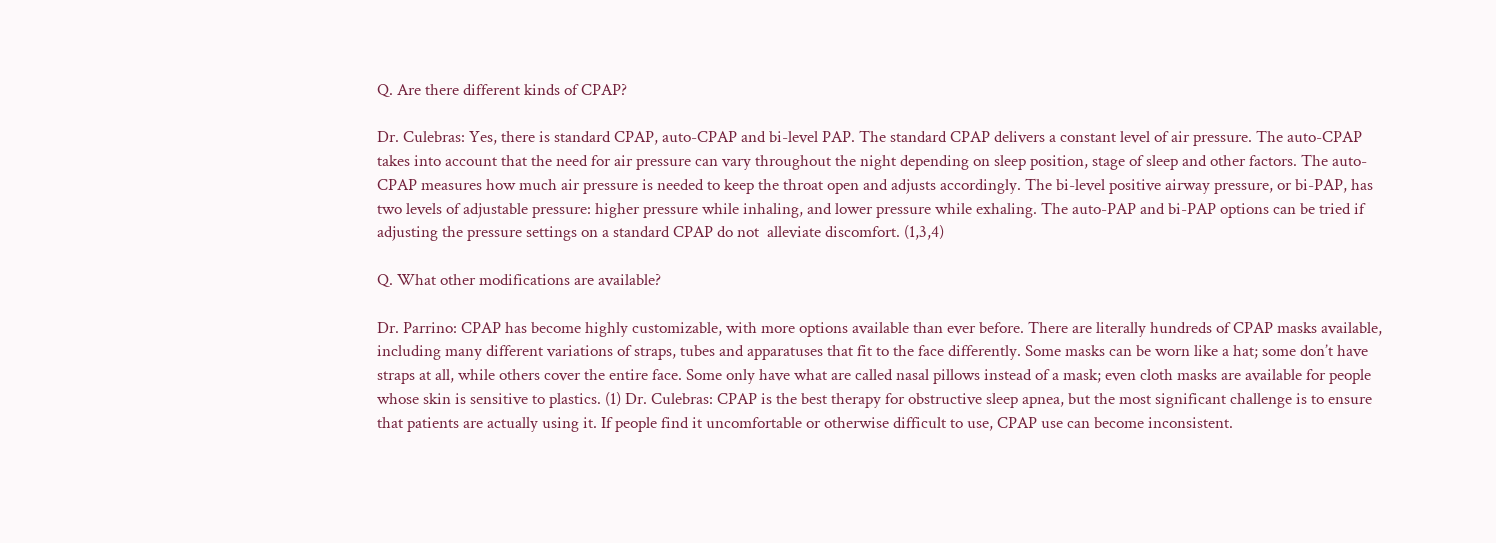Q. Are there different kinds of CPAP?

Dr. Culebras: Yes, there is standard CPAP, auto-CPAP and bi-level PAP. The standard CPAP delivers a constant level of air pressure. The auto-CPAP takes into account that the need for air pressure can vary throughout the night depending on sleep position, stage of sleep and other factors. The auto-CPAP measures how much air pressure is needed to keep the throat open and adjusts accordingly. The bi-level positive airway pressure, or bi-PAP, has two levels of adjustable pressure: higher pressure while inhaling, and lower pressure while exhaling. The auto-PAP and bi-PAP options can be tried if adjusting the pressure settings on a standard CPAP do not  alleviate discomfort. (1,3,4)

Q. What other modifications are available?

Dr. Parrino: CPAP has become highly customizable, with more options available than ever before. There are literally hundreds of CPAP masks available, including many different variations of straps, tubes and apparatuses that fit to the face differently. Some masks can be worn like a hat; some don’t have straps at all, while others cover the entire face. Some only have what are called nasal pillows instead of a mask; even cloth masks are available for people whose skin is sensitive to plastics. (1) Dr. Culebras: CPAP is the best therapy for obstructive sleep apnea, but the most significant challenge is to ensure that patients are actually using it. If people find it uncomfortable or otherwise difficult to use, CPAP use can become inconsistent.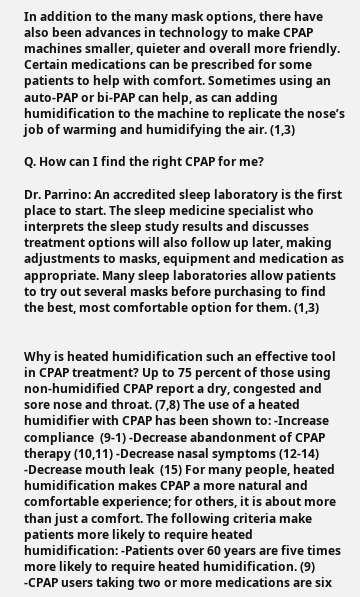In addition to the many mask options, there have also been advances in technology to make CPAP machines smaller, quieter and overall more friendly. Certain medications can be prescribed for some patients to help with comfort. Sometimes using an auto-PAP or bi-PAP can help, as can adding humidification to the machine to replicate the nose’s job of warming and humidifying the air. (1,3)

Q. How can I find the right CPAP for me?

Dr. Parrino: An accredited sleep laboratory is the first place to start. The sleep medicine specialist who interprets the sleep study results and discusses treatment options will also follow up later, making adjustments to masks, equipment and medication as appropriate. Many sleep laboratories allow patients to try out several masks before purchasing to find the best, most comfortable option for them. (1,3)


Why is heated humidification such an effective tool in CPAP treatment? Up to 75 percent of those using non-humidified CPAP report a dry, congested and sore nose and throat. (7,8) The use of a heated humidifier with CPAP has been shown to: -Increase compliance  (9-1) -Decrease abandonment of CPAP therapy (10,11) -Decrease nasal symptoms (12-14) -Decrease mouth leak  (15) For many people, heated humidification makes CPAP a more natural and comfortable experience; for others, it is about more than just a comfort. The following criteria make patients more likely to require heated humidification: -Patients over 60 years are five times more likely to require heated humidification. (9) -CPAP users taking two or more medications are six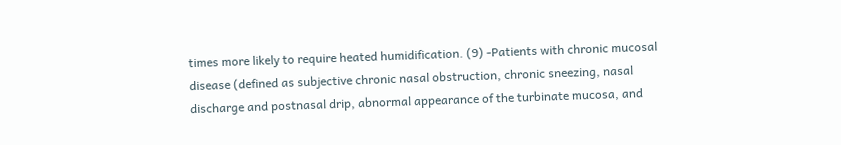times more likely to require heated humidification. (9) -Patients with chronic mucosal disease (defined as subjective chronic nasal obstruction, chronic sneezing, nasal discharge and postnasal drip, abnormal appearance of the turbinate mucosa, and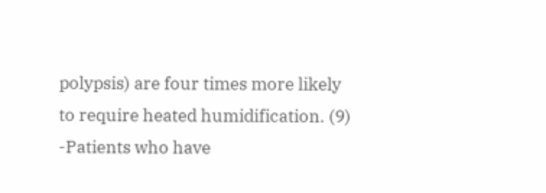polypsis) are four times more likely to require heated humidification. (9) -Patients who have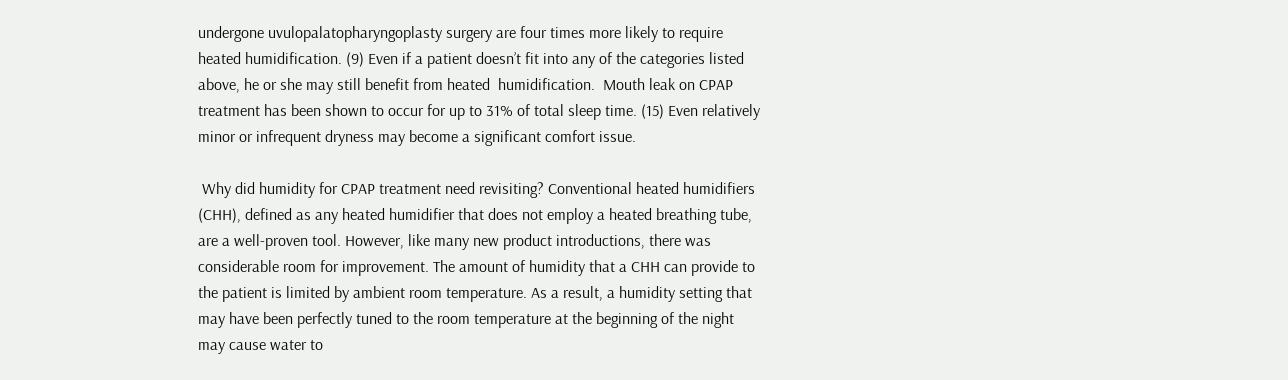undergone uvulopalatopharyngoplasty surgery are four times more likely to require heated humidification. (9) Even if a patient doesn’t fit into any of the categories listed above, he or she may still benefit from heated  humidification.  Mouth leak on CPAP treatment has been shown to occur for up to 31% of total sleep time. (15) Even relatively minor or infrequent dryness may become a significant comfort issue.

 Why did humidity for CPAP treatment need revisiting? Conventional heated humidifiers (CHH), defined as any heated humidifier that does not employ a heated breathing tube, are a well-proven tool. However, like many new product introductions, there was considerable room for improvement. The amount of humidity that a CHH can provide to the patient is limited by ambient room temperature. As a result, a humidity setting that may have been perfectly tuned to the room temperature at the beginning of the night may cause water to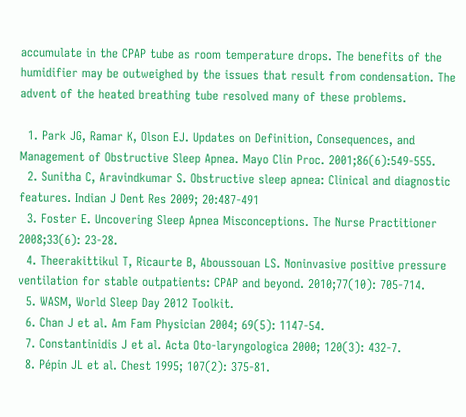accumulate in the CPAP tube as room temperature drops. The benefits of the humidifier may be outweighed by the issues that result from condensation. The advent of the heated breathing tube resolved many of these problems.

  1. Park JG, Ramar K, Olson EJ. Updates on Definition, Consequences, and Management of Obstructive Sleep Apnea. Mayo Clin Proc. 2001;86(6):549-555.
  2. Sunitha C, Aravindkumar S. Obstructive sleep apnea: Clinical and diagnostic features. Indian J Dent Res 2009; 20:487-491
  3. Foster E. Uncovering Sleep Apnea Misconceptions. The Nurse Practitioner 2008;33(6): 23-28.
  4. Theerakittikul T, Ricaurte B, Aboussouan LS. Noninvasive positive pressure ventilation for stable outpatients: CPAP and beyond. 2010;77(10): 705-714.
  5. WASM, World Sleep Day 2012 Toolkit.
  6. Chan J et al. Am Fam Physician 2004; 69(5): 1147-54.
  7. Constantinidis J et al. Acta Oto-laryngologica 2000; 120(3): 432-7.
  8. Pépin JL et al. Chest 1995; 107(2): 375-81.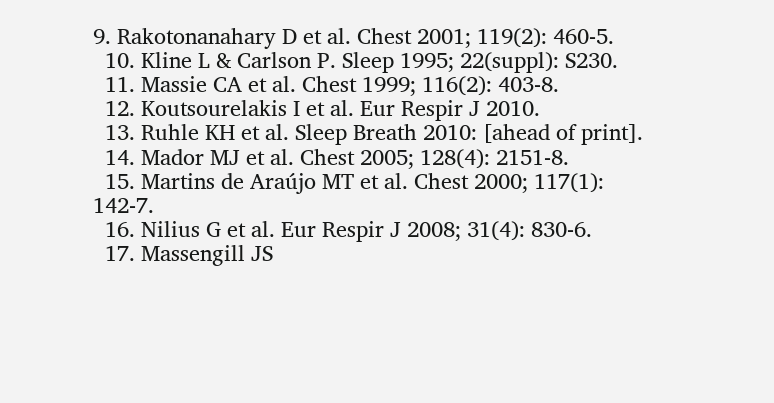9. Rakotonanahary D et al. Chest 2001; 119(2): 460-5.
  10. Kline L & Carlson P. Sleep 1995; 22(suppl): S230.
  11. Massie CA et al. Chest 1999; 116(2): 403-8.
  12. Koutsourelakis I et al. Eur Respir J 2010.
  13. Ruhle KH et al. Sleep Breath 2010: [ahead of print].
  14. Mador MJ et al. Chest 2005; 128(4): 2151-8.
  15. Martins de Araújo MT et al. Chest 2000; 117(1): 142-7.
  16. Nilius G et al. Eur Respir J 2008; 31(4): 830-6.
  17. Massengill JS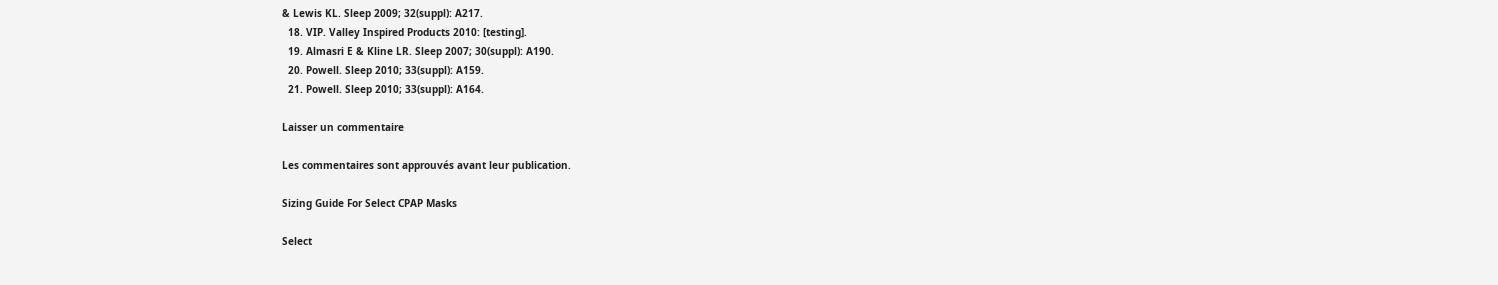& Lewis KL. Sleep 2009; 32(suppl): A217.
  18. VIP. Valley Inspired Products 2010: [testing].
  19. Almasri E & Kline LR. Sleep 2007; 30(suppl): A190.
  20. Powell. Sleep 2010; 33(suppl): A159.
  21. Powell. Sleep 2010; 33(suppl): A164.

Laisser un commentaire

Les commentaires sont approuvés avant leur publication.

Sizing Guide For Select CPAP Masks

Select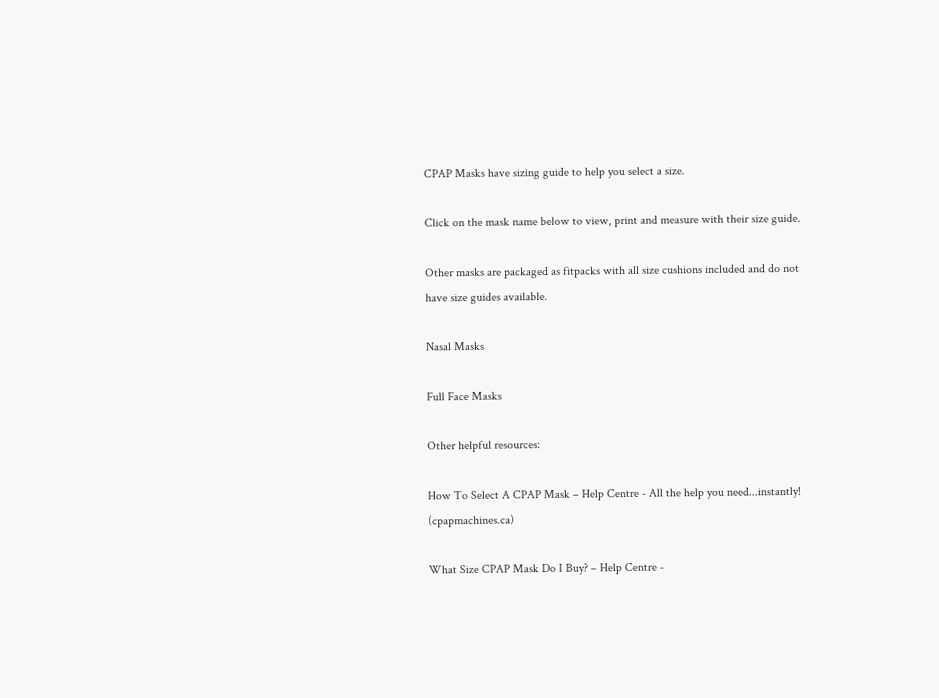CPAP Masks have sizing guide to help you select a size.

Click on the mask name below to view, print and measure with their size guide.

Other masks are packaged as fitpacks with all size cushions included and do not have size guides available.

Nasal Masks

Full Face Masks

Other helpful resources:

How To Select A CPAP Mask – Help Centre - All the help you need...instantly! (cpapmachines.ca)

What Size CPAP Mask Do I Buy? – Help Centre -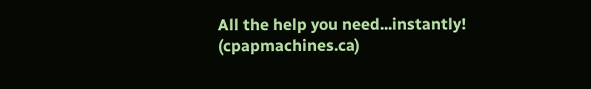All the help you need...instantly! (cpapmachines.ca)